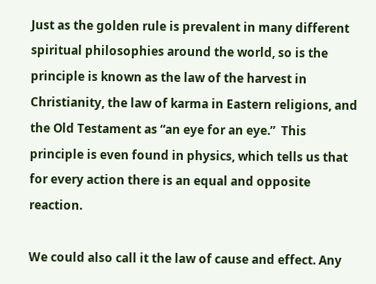Just as the golden rule is prevalent in many different spiritual philosophies around the world, so is the principle is known as the law of the harvest in Christianity, the law of karma in Eastern religions, and the Old Testament as “an eye for an eye.”  This principle is even found in physics, which tells us that for every action there is an equal and opposite reaction.

We could also call it the law of cause and effect. Any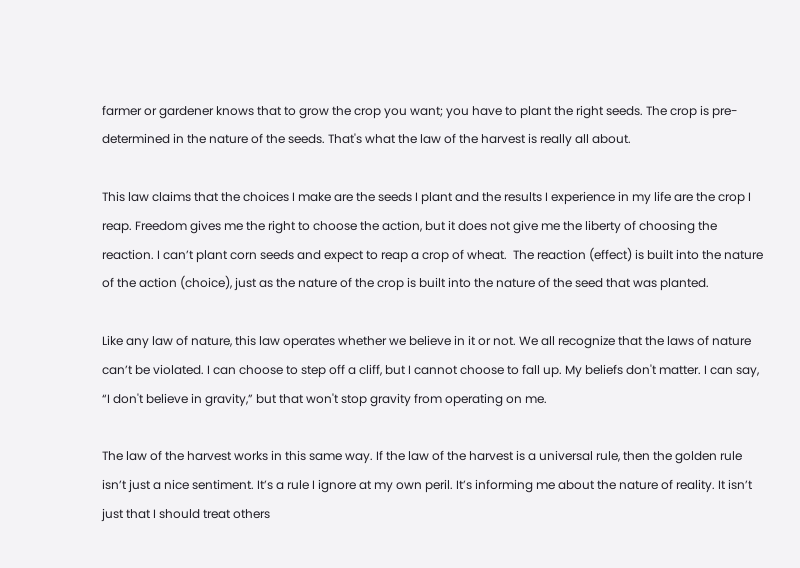farmer or gardener knows that to grow the crop you want; you have to plant the right seeds. The crop is pre-determined in the nature of the seeds. That's what the law of the harvest is really all about.

This law claims that the choices I make are the seeds I plant and the results I experience in my life are the crop I reap. Freedom gives me the right to choose the action, but it does not give me the liberty of choosing the reaction. I can’t plant corn seeds and expect to reap a crop of wheat.  The reaction (effect) is built into the nature of the action (choice), just as the nature of the crop is built into the nature of the seed that was planted.

Like any law of nature, this law operates whether we believe in it or not. We all recognize that the laws of nature can’t be violated. I can choose to step off a cliff, but I cannot choose to fall up. My beliefs don't matter. I can say, “I don't believe in gravity,” but that won't stop gravity from operating on me.

The law of the harvest works in this same way. If the law of the harvest is a universal rule, then the golden rule isn’t just a nice sentiment. It’s a rule I ignore at my own peril. It’s informing me about the nature of reality. It isn’t just that I should treat others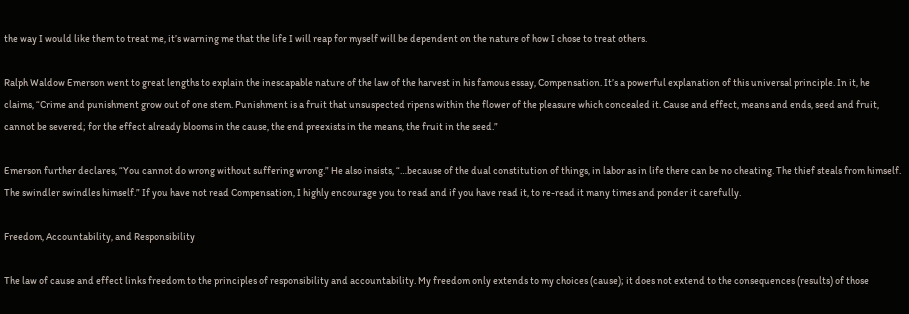the way I would like them to treat me, it’s warning me that the life I will reap for myself will be dependent on the nature of how I chose to treat others.

Ralph Waldow Emerson went to great lengths to explain the inescapable nature of the law of the harvest in his famous essay, Compensation. It’s a powerful explanation of this universal principle. In it, he claims, “Crime and punishment grow out of one stem. Punishment is a fruit that unsuspected ripens within the flower of the pleasure which concealed it. Cause and effect, means and ends, seed and fruit, cannot be severed; for the effect already blooms in the cause, the end preexists in the means, the fruit in the seed.”

Emerson further declares, “You cannot do wrong without suffering wrong.” He also insists, “…because of the dual constitution of things, in labor as in life there can be no cheating. The thief steals from himself. The swindler swindles himself.” If you have not read Compensation, I highly encourage you to read and if you have read it, to re-read it many times and ponder it carefully.

Freedom, Accountability, and Responsibility

The law of cause and effect links freedom to the principles of responsibility and accountability. My freedom only extends to my choices (cause); it does not extend to the consequences (results) of those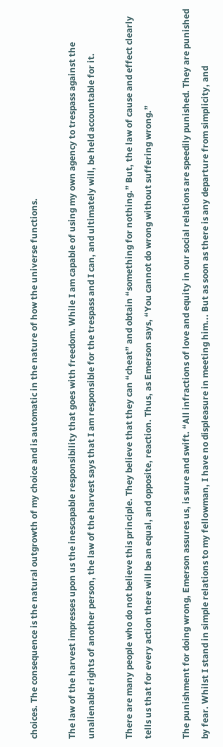choices. The consequence is the natural outgrowth of my choice and is automatic in the nature of how the universe functions.

The law of the harvest impresses upon us the inescapable responsibility that goes with freedom. While I am capable of using my own agency to trespass against the unalienable rights of another person, the law of the harvest says that I am responsible for the trespass and I can, and ultimately will, be held accountable for it.

There are many people who do not believe this principle. They believe that they can “cheat” and obtain “something for nothing.” But, the law of cause and effect clearly tells us that for every action there will be an equal, and opposite, reaction. Thus, as Emerson says, “You cannot do wrong without suffering wrong.”

The punishment for doing wrong, Emerson assures us, is sure and swift. “All infractions of love and equity in our social relations are speedily punished. They are punished by fear. Whilst I stand in simple relations to my fellowman, I have no displeasure in meeting him... But as soon as there is any departure from simplicity, and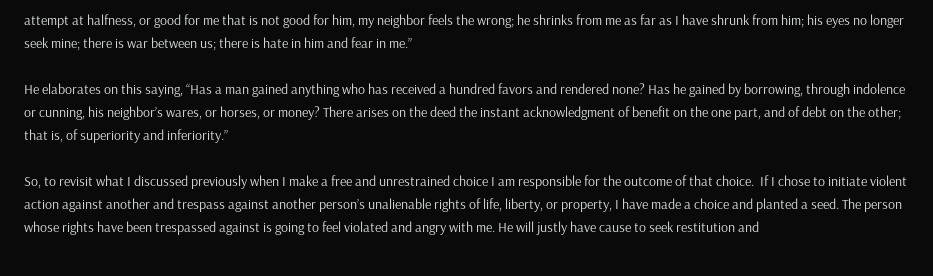attempt at halfness, or good for me that is not good for him, my neighbor feels the wrong; he shrinks from me as far as I have shrunk from him; his eyes no longer seek mine; there is war between us; there is hate in him and fear in me.”

He elaborates on this saying, “Has a man gained anything who has received a hundred favors and rendered none? Has he gained by borrowing, through indolence or cunning, his neighbor’s wares, or horses, or money? There arises on the deed the instant acknowledgment of benefit on the one part, and of debt on the other; that is, of superiority and inferiority.”

So, to revisit what I discussed previously when I make a free and unrestrained choice I am responsible for the outcome of that choice.  If I chose to initiate violent action against another and trespass against another person’s unalienable rights of life, liberty, or property, I have made a choice and planted a seed. The person whose rights have been trespassed against is going to feel violated and angry with me. He will justly have cause to seek restitution and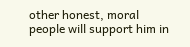other honest, moral people will support him in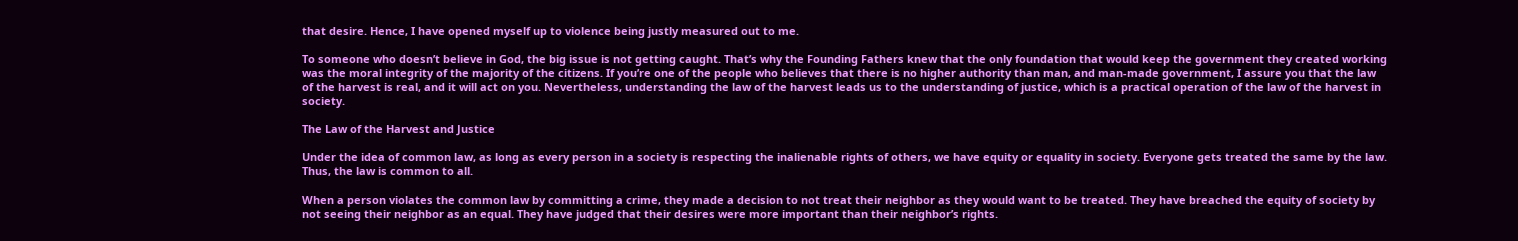that desire. Hence, I have opened myself up to violence being justly measured out to me.

To someone who doesn’t believe in God, the big issue is not getting caught. That’s why the Founding Fathers knew that the only foundation that would keep the government they created working was the moral integrity of the majority of the citizens. If you’re one of the people who believes that there is no higher authority than man, and man-made government, I assure you that the law of the harvest is real, and it will act on you. Nevertheless, understanding the law of the harvest leads us to the understanding of justice, which is a practical operation of the law of the harvest in society.

The Law of the Harvest and Justice

Under the idea of common law, as long as every person in a society is respecting the inalienable rights of others, we have equity or equality in society. Everyone gets treated the same by the law. Thus, the law is common to all.

When a person violates the common law by committing a crime, they made a decision to not treat their neighbor as they would want to be treated. They have breached the equity of society by not seeing their neighbor as an equal. They have judged that their desires were more important than their neighbor’s rights.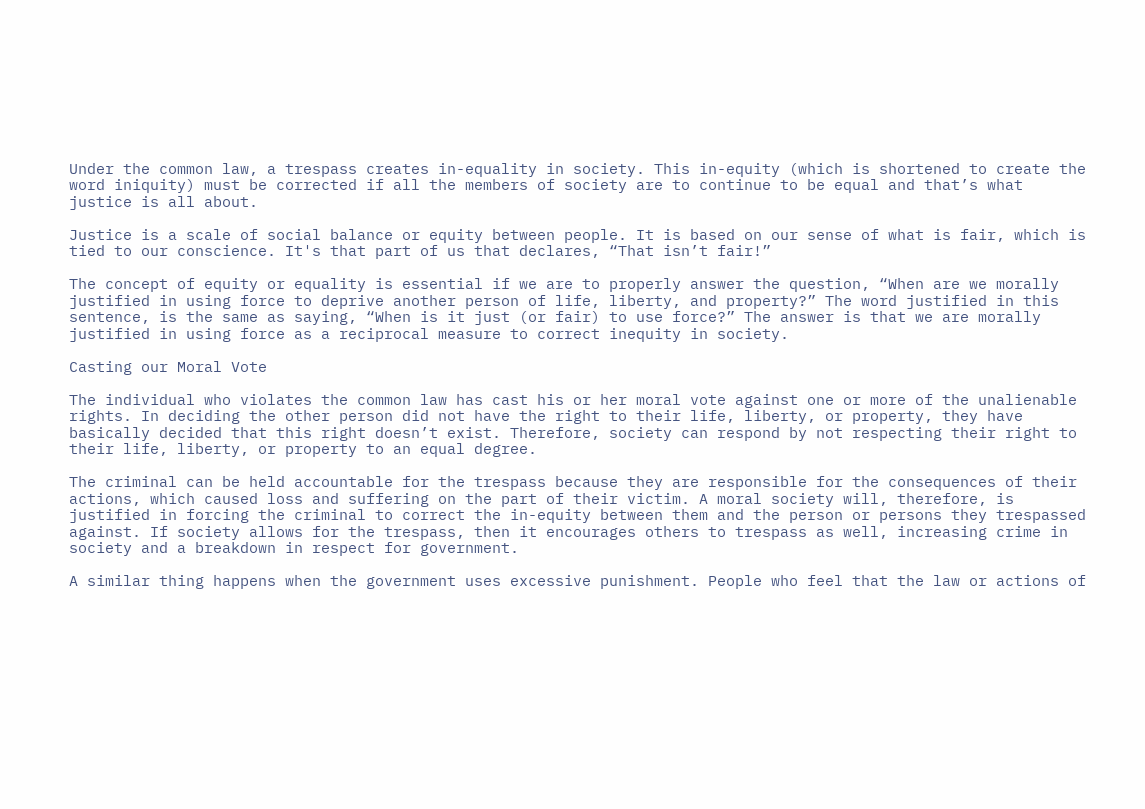Under the common law, a trespass creates in-equality in society. This in-equity (which is shortened to create the word iniquity) must be corrected if all the members of society are to continue to be equal and that’s what justice is all about.

Justice is a scale of social balance or equity between people. It is based on our sense of what is fair, which is tied to our conscience. It's that part of us that declares, “That isn’t fair!”

The concept of equity or equality is essential if we are to properly answer the question, “When are we morally justified in using force to deprive another person of life, liberty, and property?” The word justified in this sentence, is the same as saying, “When is it just (or fair) to use force?” The answer is that we are morally justified in using force as a reciprocal measure to correct inequity in society.

Casting our Moral Vote

The individual who violates the common law has cast his or her moral vote against one or more of the unalienable rights. In deciding the other person did not have the right to their life, liberty, or property, they have basically decided that this right doesn’t exist. Therefore, society can respond by not respecting their right to their life, liberty, or property to an equal degree.

The criminal can be held accountable for the trespass because they are responsible for the consequences of their actions, which caused loss and suffering on the part of their victim. A moral society will, therefore, is justified in forcing the criminal to correct the in-equity between them and the person or persons they trespassed against. If society allows for the trespass, then it encourages others to trespass as well, increasing crime in society and a breakdown in respect for government.

A similar thing happens when the government uses excessive punishment. People who feel that the law or actions of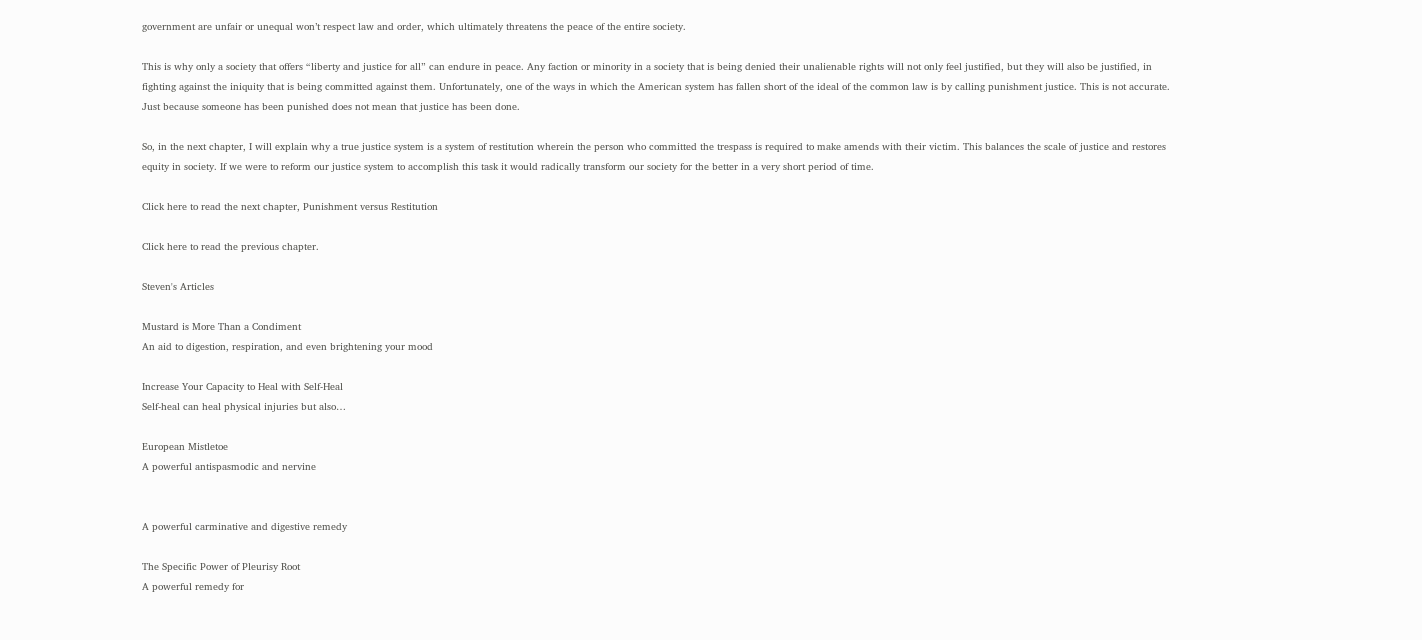government are unfair or unequal won’t respect law and order, which ultimately threatens the peace of the entire society.

This is why only a society that offers “liberty and justice for all” can endure in peace. Any faction or minority in a society that is being denied their unalienable rights will not only feel justified, but they will also be justified, in fighting against the iniquity that is being committed against them. Unfortunately, one of the ways in which the American system has fallen short of the ideal of the common law is by calling punishment justice. This is not accurate. Just because someone has been punished does not mean that justice has been done.

So, in the next chapter, I will explain why a true justice system is a system of restitution wherein the person who committed the trespass is required to make amends with their victim. This balances the scale of justice and restores equity in society. If we were to reform our justice system to accomplish this task it would radically transform our society for the better in a very short period of time.

Click here to read the next chapter, Punishment versus Restitution

Click here to read the previous chapter.

Steven's Articles

Mustard is More Than a Condiment
An aid to digestion, respiration, and even brightening your mood

Increase Your Capacity to Heal with Self-Heal
Self-heal can heal physical injuries but also…

European Mistletoe
A powerful antispasmodic and nervine


A powerful carminative and digestive remedy

The Specific Power of Pleurisy Root
A powerful remedy for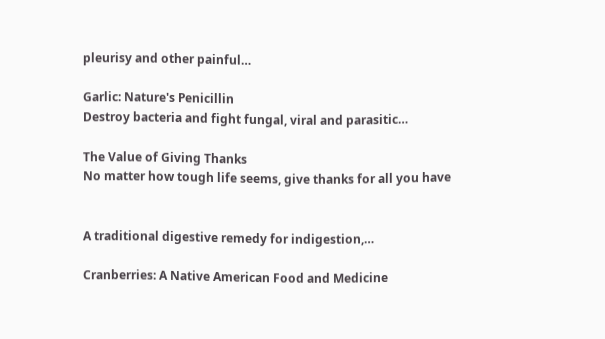pleurisy and other painful…

Garlic: Nature's Penicillin
Destroy bacteria and fight fungal, viral and parasitic…

The Value of Giving Thanks
No matter how tough life seems, give thanks for all you have


A traditional digestive remedy for indigestion,…

Cranberries: A Native American Food and Medicine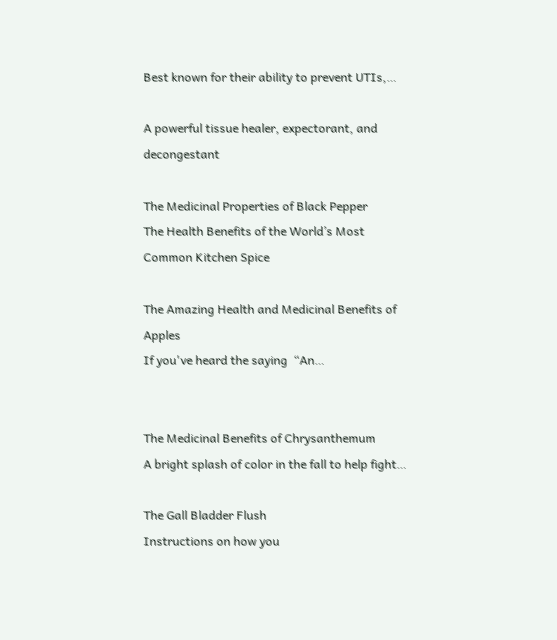Best known for their ability to prevent UTIs,…

A powerful tissue healer, expectorant, and decongestant

The Medicinal Properties of Black Pepper
The Health Benefits of the World’s Most Common Kitchen Spice

The Amazing Health and Medicinal Benefits of Apples
If you've heard the saying  “An…


The Medicinal Benefits of Chrysanthemum
A bright splash of color in the fall to help fight…

The Gall Bladder Flush
Instructions on how you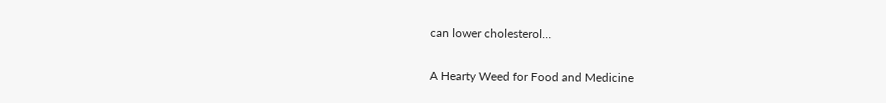can lower cholesterol…

A Hearty Weed for Food and Medicine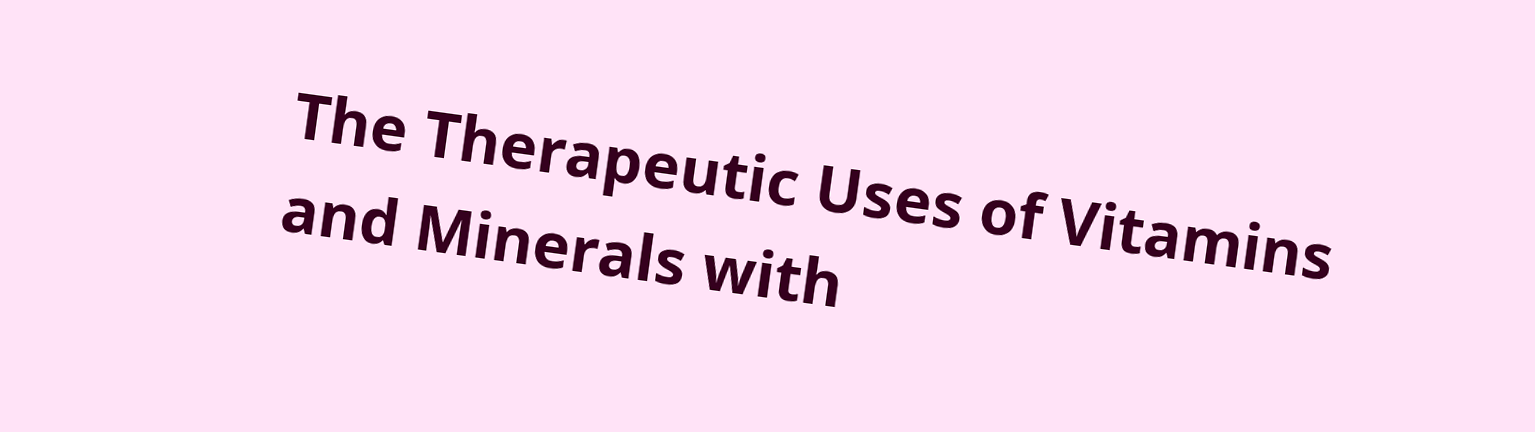The Therapeutic Uses of Vitamins and Minerals with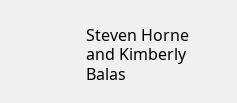Steven Horne and Kimberly Balas